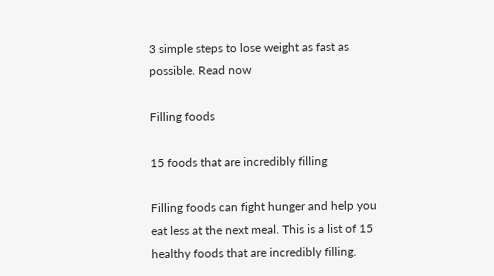3 simple steps to lose weight as fast as possible. Read now

Filling foods

15 foods that are incredibly filling

Filling foods can fight hunger and help you eat less at the next meal. This is a list of 15 healthy foods that are incredibly filling.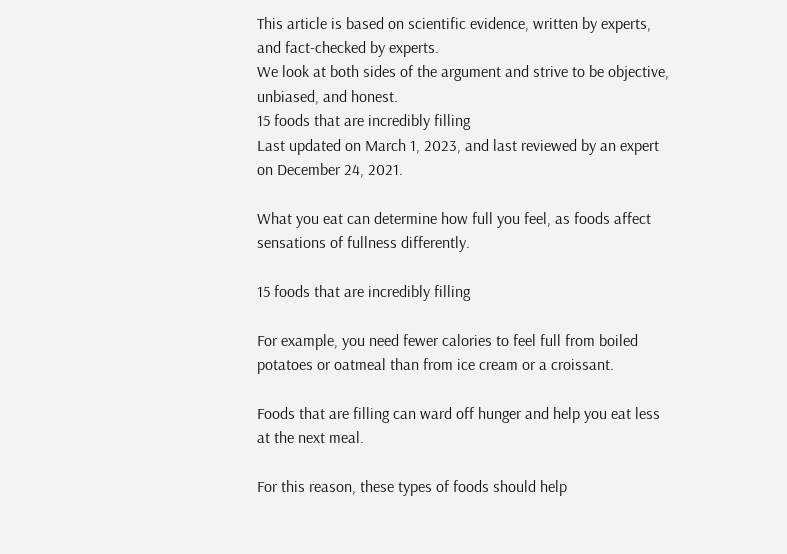This article is based on scientific evidence, written by experts, and fact-checked by experts.
We look at both sides of the argument and strive to be objective, unbiased, and honest.
15 foods that are incredibly filling
Last updated on March 1, 2023, and last reviewed by an expert on December 24, 2021.

What you eat can determine how full you feel, as foods affect sensations of fullness differently.

15 foods that are incredibly filling

For example, you need fewer calories to feel full from boiled potatoes or oatmeal than from ice cream or a croissant.

Foods that are filling can ward off hunger and help you eat less at the next meal.

For this reason, these types of foods should help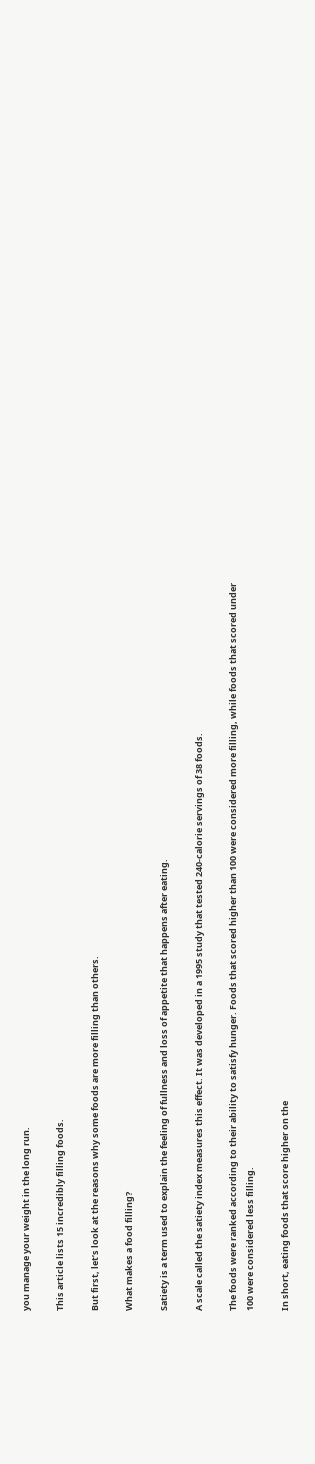you manage your weight in the long run.

This article lists 15 incredibly filling foods.

But first, let’s look at the reasons why some foods are more filling than others.

What makes a food filling?

Satiety is a term used to explain the feeling of fullness and loss of appetite that happens after eating.

A scale called the satiety index measures this effect. It was developed in a 1995 study that tested 240-calorie servings of 38 foods.

The foods were ranked according to their ability to satisfy hunger. Foods that scored higher than 100 were considered more filling, while foods that scored under 100 were considered less filling.

In short, eating foods that score higher on the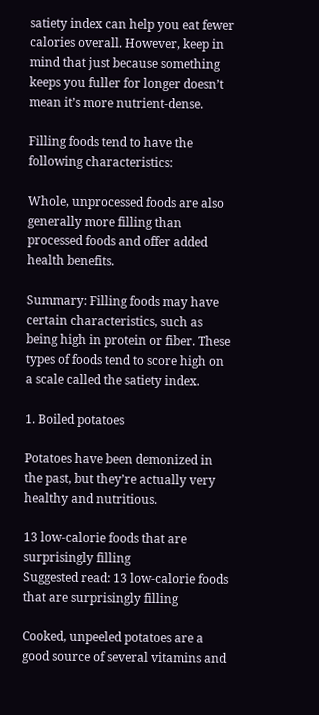satiety index can help you eat fewer calories overall. However, keep in mind that just because something keeps you fuller for longer doesn’t mean it’s more nutrient-dense.

Filling foods tend to have the following characteristics:

Whole, unprocessed foods are also generally more filling than processed foods and offer added health benefits.

Summary: Filling foods may have certain characteristics, such as being high in protein or fiber. These types of foods tend to score high on a scale called the satiety index.

1. Boiled potatoes

Potatoes have been demonized in the past, but they’re actually very healthy and nutritious.

13 low-calorie foods that are surprisingly filling
Suggested read: 13 low-calorie foods that are surprisingly filling

Cooked, unpeeled potatoes are a good source of several vitamins and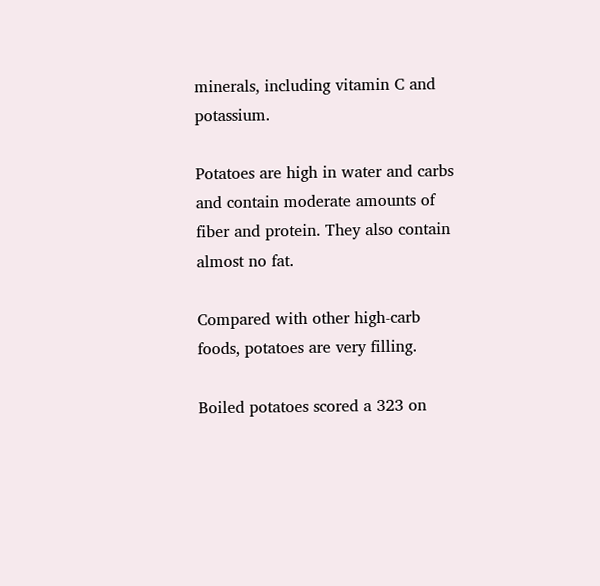minerals, including vitamin C and potassium.

Potatoes are high in water and carbs and contain moderate amounts of fiber and protein. They also contain almost no fat.

Compared with other high-carb foods, potatoes are very filling.

Boiled potatoes scored a 323 on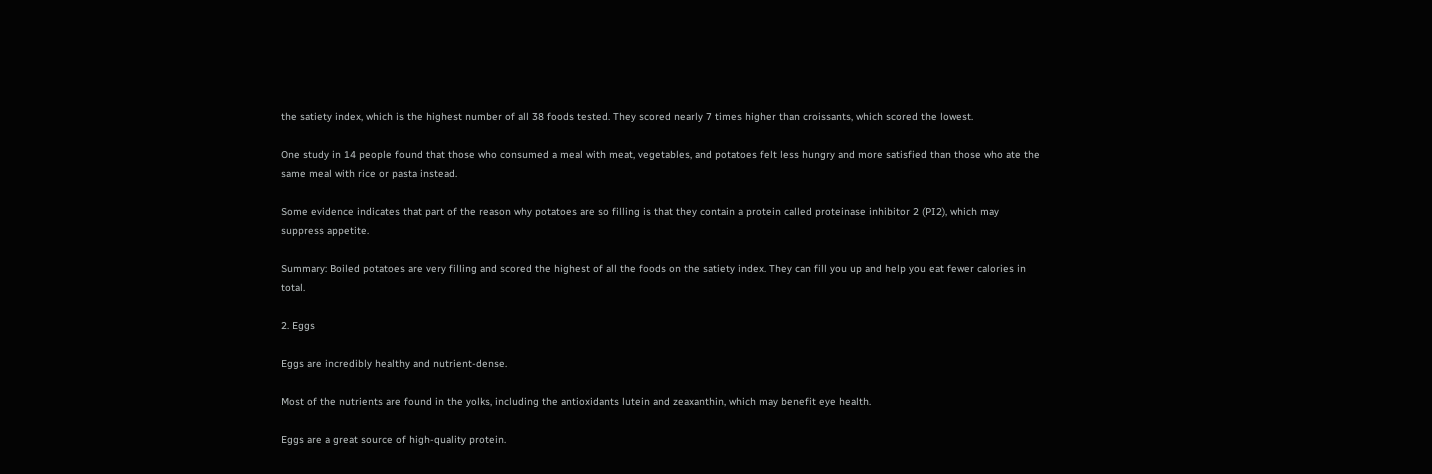the satiety index, which is the highest number of all 38 foods tested. They scored nearly 7 times higher than croissants, which scored the lowest.

One study in 14 people found that those who consumed a meal with meat, vegetables, and potatoes felt less hungry and more satisfied than those who ate the same meal with rice or pasta instead.

Some evidence indicates that part of the reason why potatoes are so filling is that they contain a protein called proteinase inhibitor 2 (PI2), which may suppress appetite.

Summary: Boiled potatoes are very filling and scored the highest of all the foods on the satiety index. They can fill you up and help you eat fewer calories in total.

2. Eggs

Eggs are incredibly healthy and nutrient-dense.

Most of the nutrients are found in the yolks, including the antioxidants lutein and zeaxanthin, which may benefit eye health.

Eggs are a great source of high-quality protein.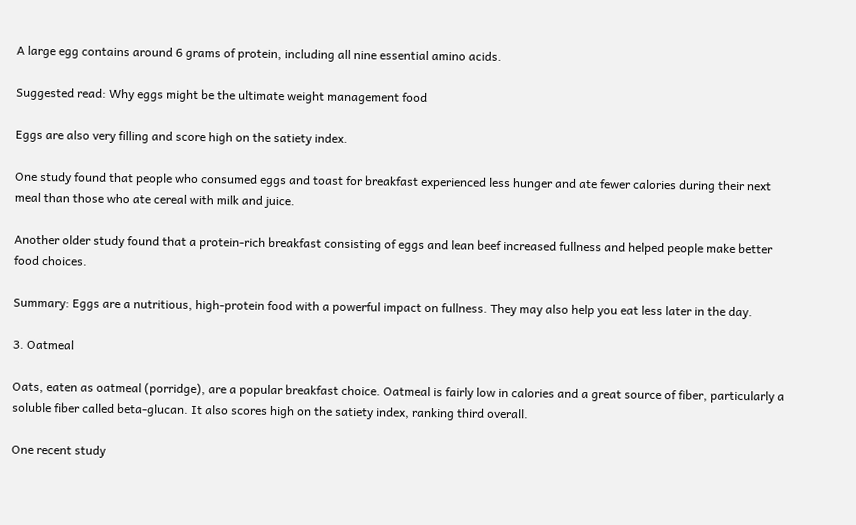A large egg contains around 6 grams of protein, including all nine essential amino acids.

Suggested read: Why eggs might be the ultimate weight management food

Eggs are also very filling and score high on the satiety index.

One study found that people who consumed eggs and toast for breakfast experienced less hunger and ate fewer calories during their next meal than those who ate cereal with milk and juice.

Another older study found that a protein-rich breakfast consisting of eggs and lean beef increased fullness and helped people make better food choices.

Summary: Eggs are a nutritious, high-protein food with a powerful impact on fullness. They may also help you eat less later in the day.

3. Oatmeal

Oats, eaten as oatmeal (porridge), are a popular breakfast choice. Oatmeal is fairly low in calories and a great source of fiber, particularly a soluble fiber called beta-glucan. It also scores high on the satiety index, ranking third overall.

One recent study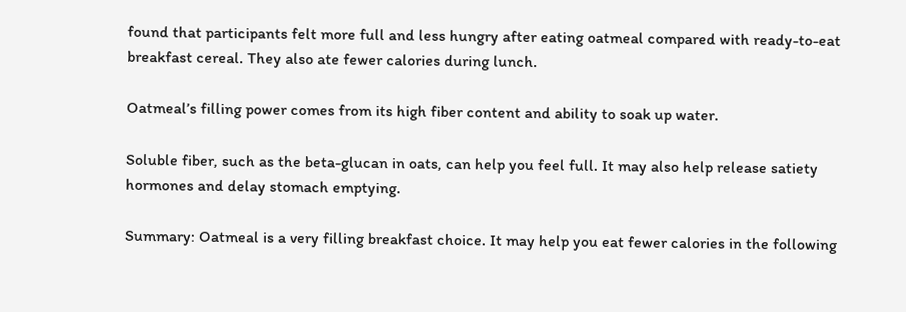found that participants felt more full and less hungry after eating oatmeal compared with ready-to-eat breakfast cereal. They also ate fewer calories during lunch.

Oatmeal’s filling power comes from its high fiber content and ability to soak up water.

Soluble fiber, such as the beta-glucan in oats, can help you feel full. It may also help release satiety hormones and delay stomach emptying.

Summary: Oatmeal is a very filling breakfast choice. It may help you eat fewer calories in the following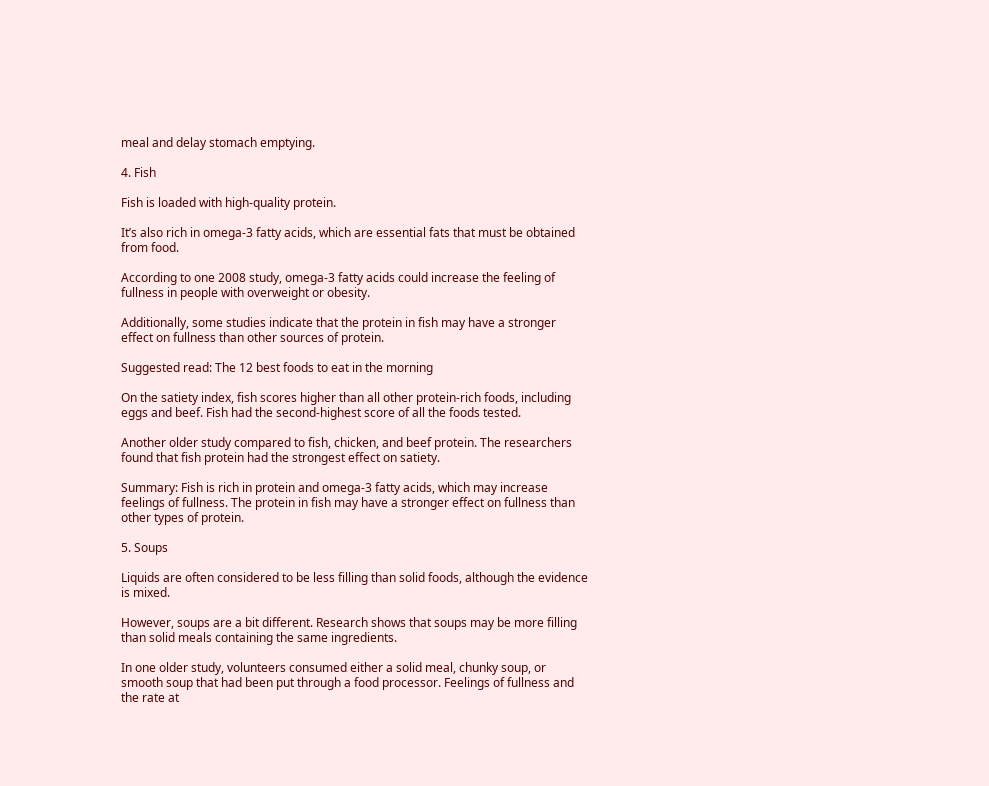meal and delay stomach emptying.

4. Fish

Fish is loaded with high-quality protein.

It’s also rich in omega-3 fatty acids, which are essential fats that must be obtained from food.

According to one 2008 study, omega-3 fatty acids could increase the feeling of fullness in people with overweight or obesity.

Additionally, some studies indicate that the protein in fish may have a stronger effect on fullness than other sources of protein.

Suggested read: The 12 best foods to eat in the morning

On the satiety index, fish scores higher than all other protein-rich foods, including eggs and beef. Fish had the second-highest score of all the foods tested.

Another older study compared to fish, chicken, and beef protein. The researchers found that fish protein had the strongest effect on satiety.

Summary: Fish is rich in protein and omega-3 fatty acids, which may increase feelings of fullness. The protein in fish may have a stronger effect on fullness than other types of protein.

5. Soups

Liquids are often considered to be less filling than solid foods, although the evidence is mixed.

However, soups are a bit different. Research shows that soups may be more filling than solid meals containing the same ingredients.

In one older study, volunteers consumed either a solid meal, chunky soup, or smooth soup that had been put through a food processor. Feelings of fullness and the rate at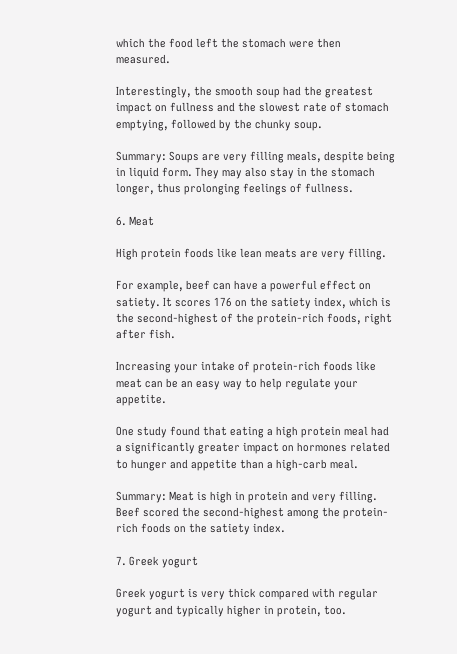which the food left the stomach were then measured.

Interestingly, the smooth soup had the greatest impact on fullness and the slowest rate of stomach emptying, followed by the chunky soup.

Summary: Soups are very filling meals, despite being in liquid form. They may also stay in the stomach longer, thus prolonging feelings of fullness.

6. Meat

High protein foods like lean meats are very filling.

For example, beef can have a powerful effect on satiety. It scores 176 on the satiety index, which is the second-highest of the protein-rich foods, right after fish.

Increasing your intake of protein-rich foods like meat can be an easy way to help regulate your appetite.

One study found that eating a high protein meal had a significantly greater impact on hormones related to hunger and appetite than a high-carb meal.

Summary: Meat is high in protein and very filling. Beef scored the second-highest among the protein-rich foods on the satiety index.

7. Greek yogurt

Greek yogurt is very thick compared with regular yogurt and typically higher in protein, too.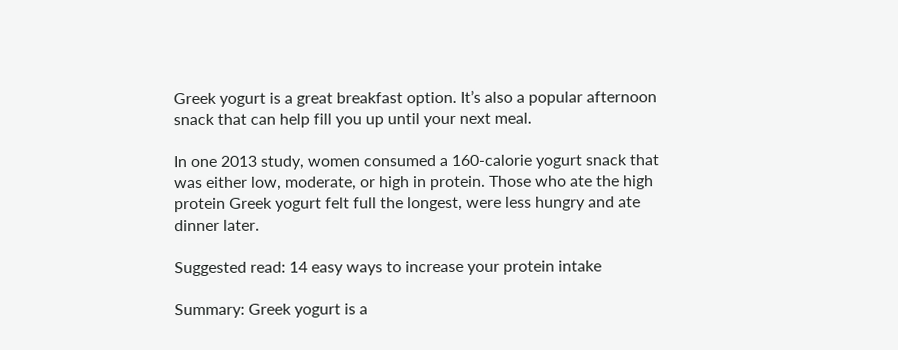Greek yogurt is a great breakfast option. It’s also a popular afternoon snack that can help fill you up until your next meal.

In one 2013 study, women consumed a 160-calorie yogurt snack that was either low, moderate, or high in protein. Those who ate the high protein Greek yogurt felt full the longest, were less hungry and ate dinner later.

Suggested read: 14 easy ways to increase your protein intake

Summary: Greek yogurt is a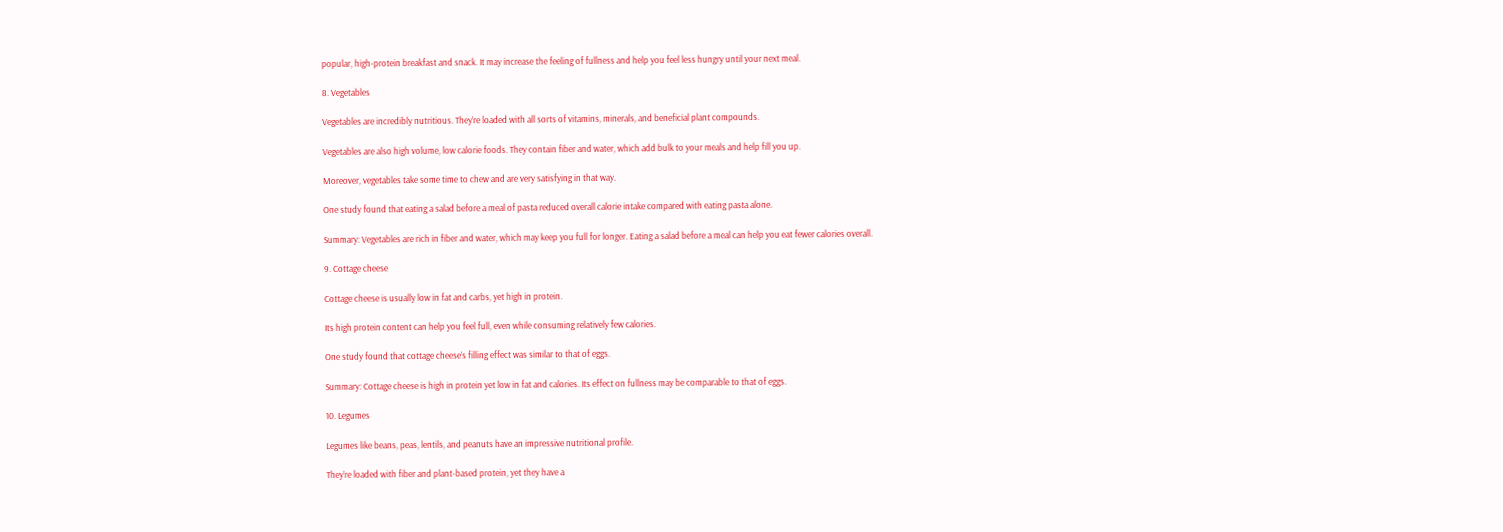popular, high-protein breakfast and snack. It may increase the feeling of fullness and help you feel less hungry until your next meal.

8. Vegetables

Vegetables are incredibly nutritious. They’re loaded with all sorts of vitamins, minerals, and beneficial plant compounds.

Vegetables are also high volume, low calorie foods. They contain fiber and water, which add bulk to your meals and help fill you up.

Moreover, vegetables take some time to chew and are very satisfying in that way.

One study found that eating a salad before a meal of pasta reduced overall calorie intake compared with eating pasta alone.

Summary: Vegetables are rich in fiber and water, which may keep you full for longer. Eating a salad before a meal can help you eat fewer calories overall.

9. Cottage cheese

Cottage cheese is usually low in fat and carbs, yet high in protein.

Its high protein content can help you feel full, even while consuming relatively few calories.

One study found that cottage cheese’s filling effect was similar to that of eggs.

Summary: Cottage cheese is high in protein yet low in fat and calories. Its effect on fullness may be comparable to that of eggs.

10. Legumes

Legumes like beans, peas, lentils, and peanuts have an impressive nutritional profile.

They’re loaded with fiber and plant-based protein, yet they have a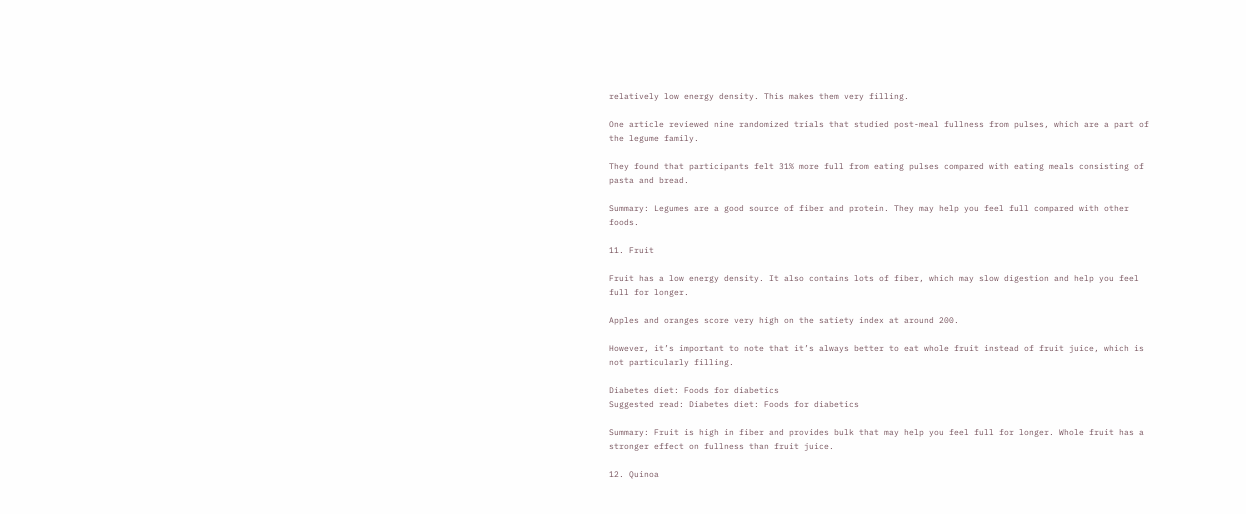relatively low energy density. This makes them very filling.

One article reviewed nine randomized trials that studied post-meal fullness from pulses, which are a part of the legume family.

They found that participants felt 31% more full from eating pulses compared with eating meals consisting of pasta and bread.

Summary: Legumes are a good source of fiber and protein. They may help you feel full compared with other foods.

11. Fruit

Fruit has a low energy density. It also contains lots of fiber, which may slow digestion and help you feel full for longer.

Apples and oranges score very high on the satiety index at around 200.

However, it’s important to note that it’s always better to eat whole fruit instead of fruit juice, which is not particularly filling.

Diabetes diet: Foods for diabetics
Suggested read: Diabetes diet: Foods for diabetics

Summary: Fruit is high in fiber and provides bulk that may help you feel full for longer. Whole fruit has a stronger effect on fullness than fruit juice.

12. Quinoa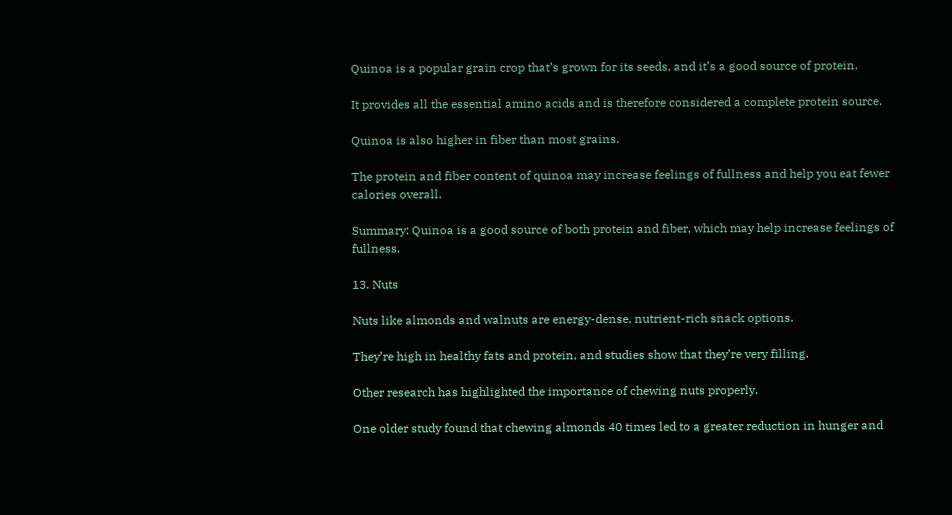Quinoa is a popular grain crop that’s grown for its seeds, and it’s a good source of protein.

It provides all the essential amino acids and is therefore considered a complete protein source.

Quinoa is also higher in fiber than most grains.

The protein and fiber content of quinoa may increase feelings of fullness and help you eat fewer calories overall.

Summary: Quinoa is a good source of both protein and fiber, which may help increase feelings of fullness.

13. Nuts

Nuts like almonds and walnuts are energy-dense, nutrient-rich snack options.

They’re high in healthy fats and protein, and studies show that they’re very filling.

Other research has highlighted the importance of chewing nuts properly.

One older study found that chewing almonds 40 times led to a greater reduction in hunger and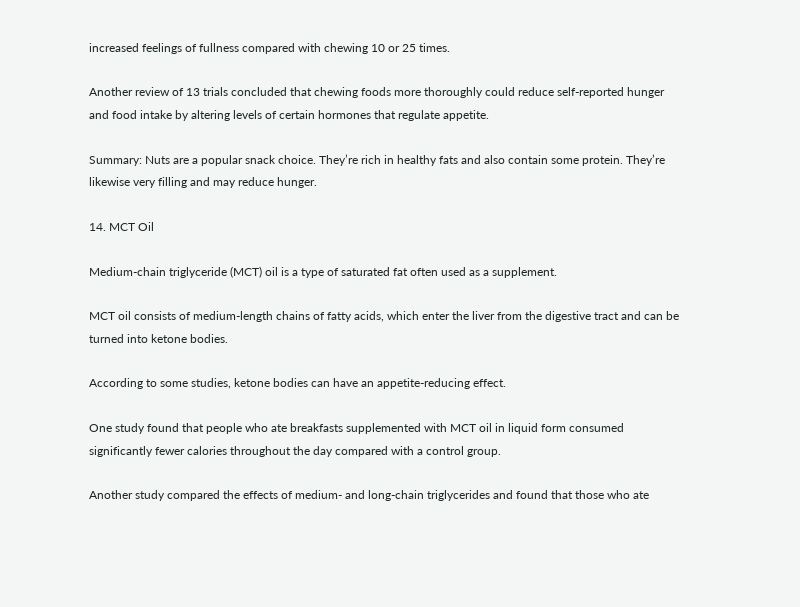increased feelings of fullness compared with chewing 10 or 25 times.

Another review of 13 trials concluded that chewing foods more thoroughly could reduce self-reported hunger and food intake by altering levels of certain hormones that regulate appetite.

Summary: Nuts are a popular snack choice. They’re rich in healthy fats and also contain some protein. They’re likewise very filling and may reduce hunger.

14. MCT Oil

Medium-chain triglyceride (MCT) oil is a type of saturated fat often used as a supplement.

MCT oil consists of medium-length chains of fatty acids, which enter the liver from the digestive tract and can be turned into ketone bodies.

According to some studies, ketone bodies can have an appetite-reducing effect.

One study found that people who ate breakfasts supplemented with MCT oil in liquid form consumed significantly fewer calories throughout the day compared with a control group.

Another study compared the effects of medium- and long-chain triglycerides and found that those who ate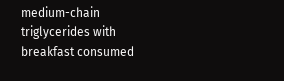medium-chain triglycerides with breakfast consumed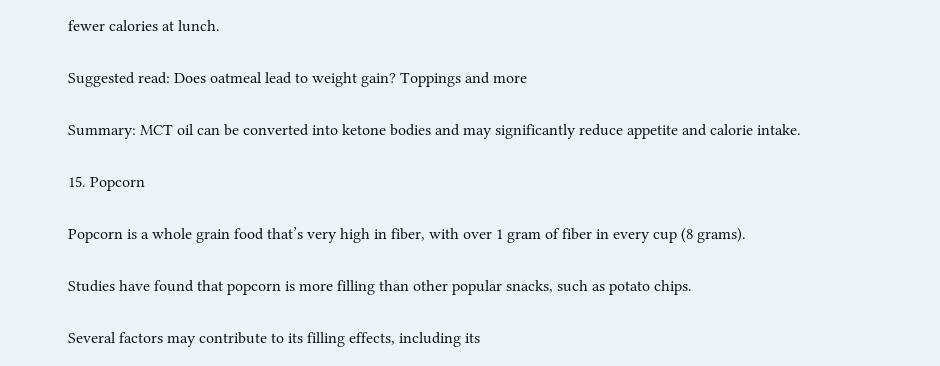fewer calories at lunch.

Suggested read: Does oatmeal lead to weight gain? Toppings and more

Summary: MCT oil can be converted into ketone bodies and may significantly reduce appetite and calorie intake.

15. Popcorn

Popcorn is a whole grain food that’s very high in fiber, with over 1 gram of fiber in every cup (8 grams).

Studies have found that popcorn is more filling than other popular snacks, such as potato chips.

Several factors may contribute to its filling effects, including its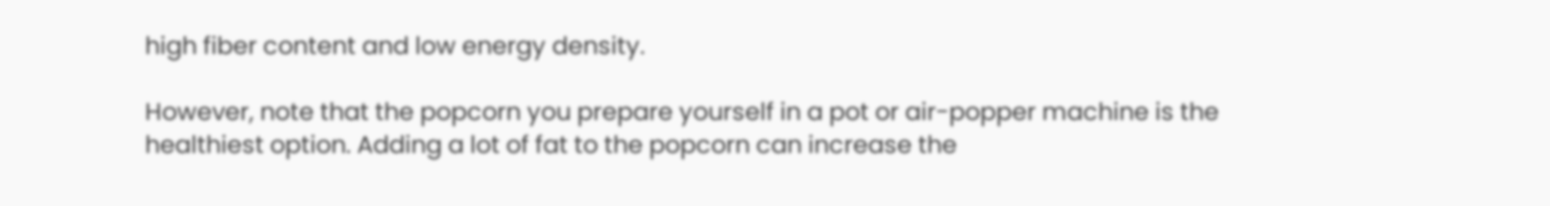high fiber content and low energy density.

However, note that the popcorn you prepare yourself in a pot or air-popper machine is the healthiest option. Adding a lot of fat to the popcorn can increase the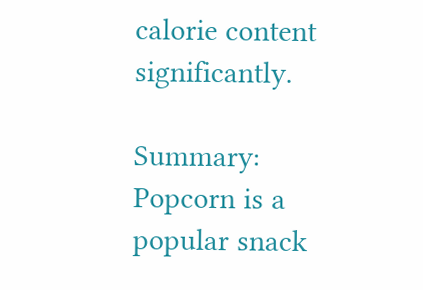calorie content significantly.

Summary: Popcorn is a popular snack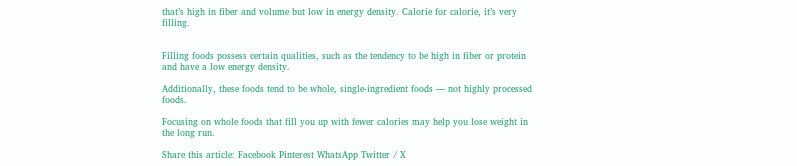that’s high in fiber and volume but low in energy density. Calorie for calorie, it’s very filling.


Filling foods possess certain qualities, such as the tendency to be high in fiber or protein and have a low energy density.

Additionally, these foods tend to be whole, single-ingredient foods — not highly processed foods.

Focusing on whole foods that fill you up with fewer calories may help you lose weight in the long run.

Share this article: Facebook Pinterest WhatsApp Twitter / X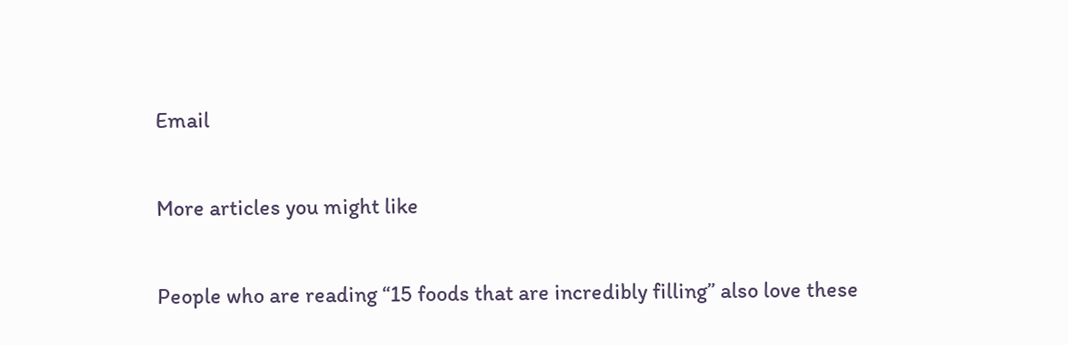Email

More articles you might like

People who are reading “15 foods that are incredibly filling” also love these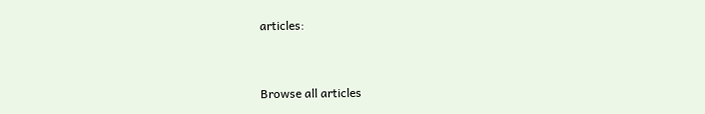articles:


Browse all articles